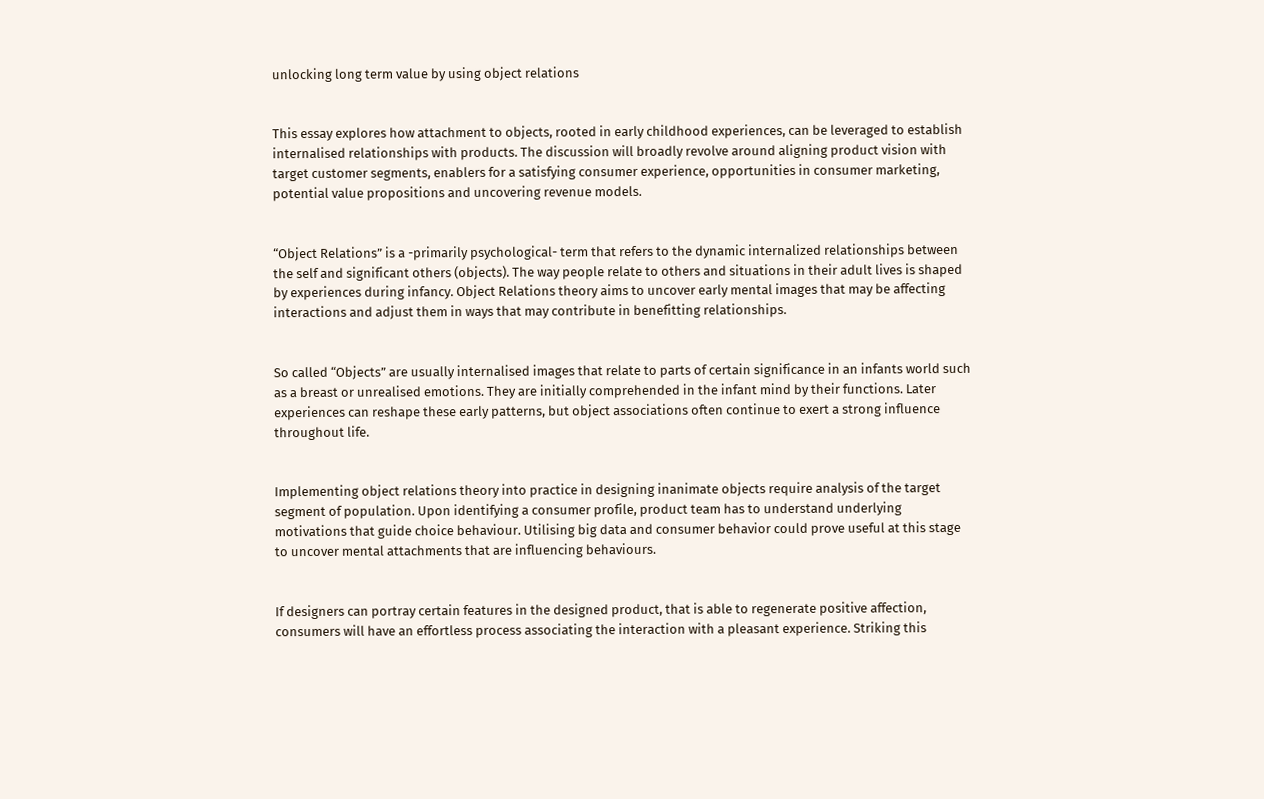unlocking long term value by using object relations


This essay explores how attachment to objects, rooted in early childhood experiences, can be leveraged to establish internalised relationships with products. The discussion will broadly revolve around aligning product vision with target customer segments, enablers for a satisfying consumer experience, opportunities in consumer marketing, potential value propositions and uncovering revenue models.


“Object Relations” is a -primarily psychological- term that refers to the dynamic internalized relationships between the self and significant others (objects). The way people relate to others and situations in their adult lives is shaped by experiences during infancy. Object Relations theory aims to uncover early mental images that may be affecting interactions and adjust them in ways that may contribute in benefitting relationships.


So called “Objects” are usually internalised images that relate to parts of certain significance in an infants world such as a breast or unrealised emotions. They are initially comprehended in the infant mind by their functions. Later experiences can reshape these early patterns, but object associations often continue to exert a strong influence throughout life.


Implementing object relations theory into practice in designing inanimate objects require analysis of the target segment of population. Upon identifying a consumer profile, product team has to understand underlying motivations that guide choice behaviour. Utilising big data and consumer behavior could prove useful at this stage to uncover mental attachments that are influencing behaviours.


If designers can portray certain features in the designed product, that is able to regenerate positive affection, consumers will have an effortless process associating the interaction with a pleasant experience. Striking this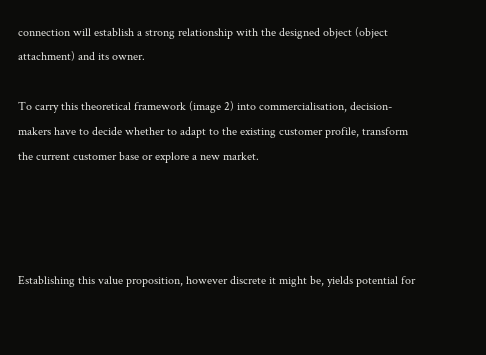connection will establish a strong relationship with the designed object (object attachment) and its owner.

To carry this theoretical framework (image 2) into commercialisation, decision-makers have to decide whether to adapt to the existing customer profile, transform the current customer base or explore a new market.




Establishing this value proposition, however discrete it might be, yields potential for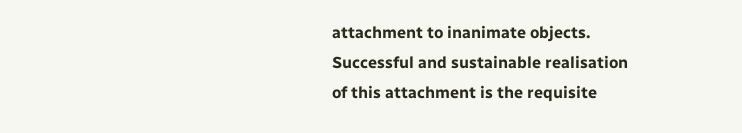attachment to inanimate objects. Successful and sustainable realisation of this attachment is the requisite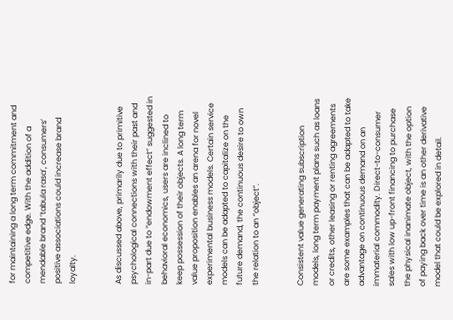for maintaining a long term commitment and competitive edge. With the addition of a mendable brand ‘tabula rasa’, consumers’ positive associations could increase brand loyalty.


As discussed above, primarily due to primitive psychological connections with their past and in-part due to “endowment effect” suggested in behavioral economics, users are inclined to keep possession of their objects. A long term value proposition enables an arena for novel experimental business models. Certain service models can be adapted to capitalize on the future demand, the continuous desire to own the relation to an “object”.


Consistent value generating subscription models, long term payment plans such as loans or credits, other leasing or renting agreements are some examples that can be adapted to take advantage on continuous demand on an immaterial commodity. Direct-to-consumer sales with low up-front financing to purchase the physical inanimate object, with the option of paying back over time is an other derivative model that could be explored in detail.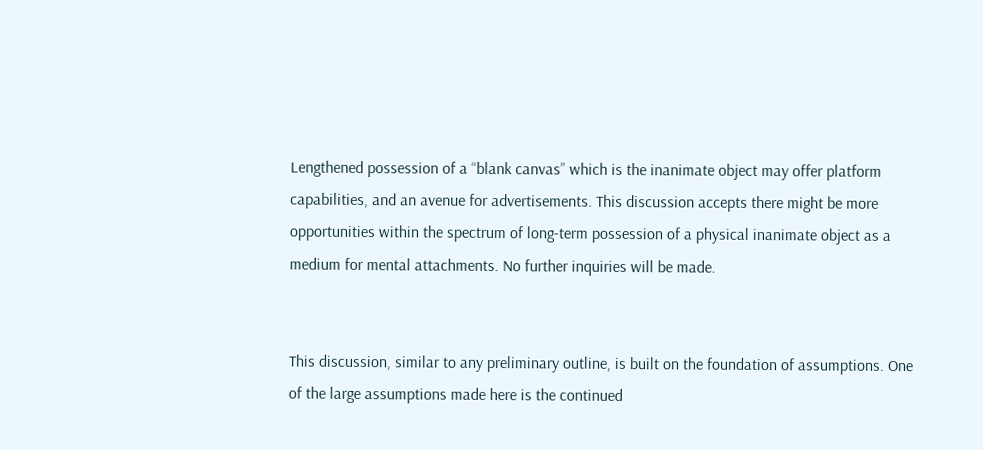Lengthened possession of a “blank canvas” which is the inanimate object may offer platform capabilities, and an avenue for advertisements. This discussion accepts there might be more opportunities within the spectrum of long-term possession of a physical inanimate object as a medium for mental attachments. No further inquiries will be made.


This discussion, similar to any preliminary outline, is built on the foundation of assumptions. One of the large assumptions made here is the continued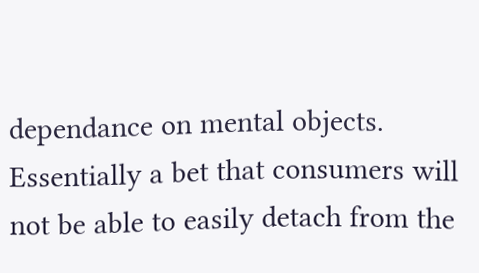dependance on mental objects. Essentially a bet that consumers will not be able to easily detach from the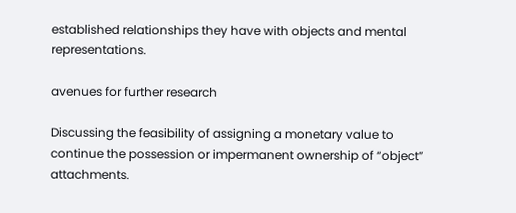established relationships they have with objects and mental representations.

avenues for further research

Discussing the feasibility of assigning a monetary value to continue the possession or impermanent ownership of “object” attachments.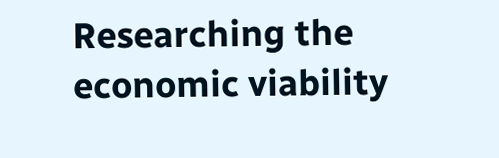Researching the economic viability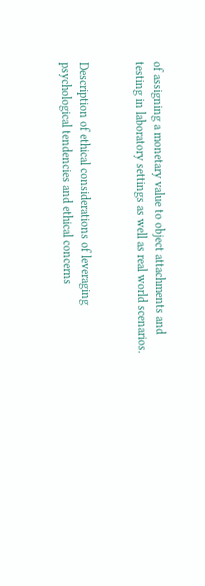of assigning a monetary value to object attachments and testing in laboratory settings as well as real world scenarios.


Description of ethical considerations of leveraging psychological tendencies and ethical concerns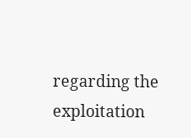regarding the exploitation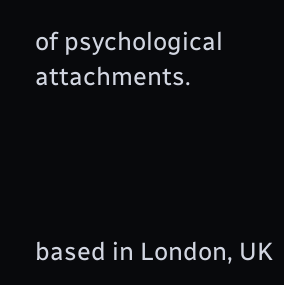of psychological attachments.




based in London, UK